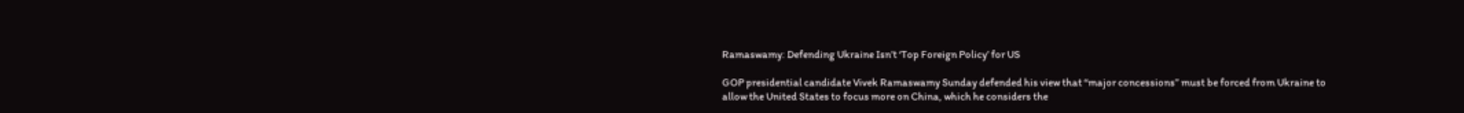Ramaswamy: Defending Ukraine Isn’t ‘Top Foreign Policy’ for US

GOP presidential candidate Vivek Ramaswamy Sunday defended his view that “major concessions” must be forced from Ukraine to allow the United States to focus more on China, which he considers the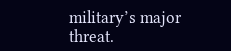military’s major threat.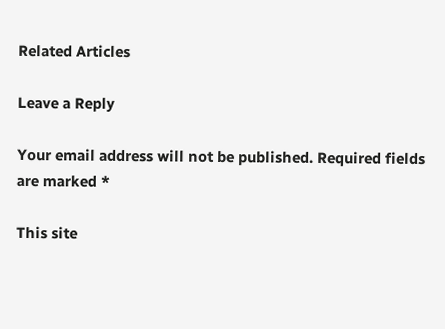Related Articles

Leave a Reply

Your email address will not be published. Required fields are marked *

This site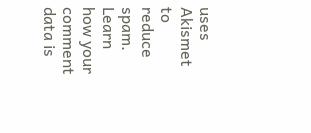uses Akismet to reduce spam. Learn how your comment data is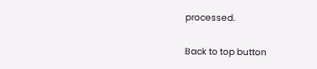processed.

Back to top button